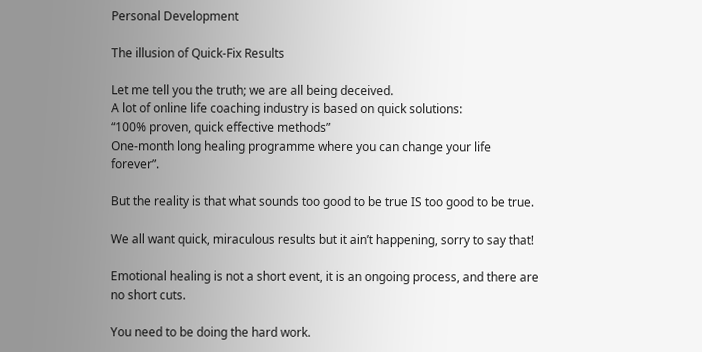Personal Development

The illusion of Quick-Fix Results

Let me tell you the truth; we are all being deceived.
A lot of online life coaching industry is based on quick solutions:
“100% proven, quick effective methods”
One-month long healing programme where you can change your life forever”.

But the reality is that what sounds too good to be true IS too good to be true.

We all want quick, miraculous results but it ain’t happening, sorry to say that!

Emotional healing is not a short event, it is an ongoing process, and there are no short cuts.

You need to be doing the hard work.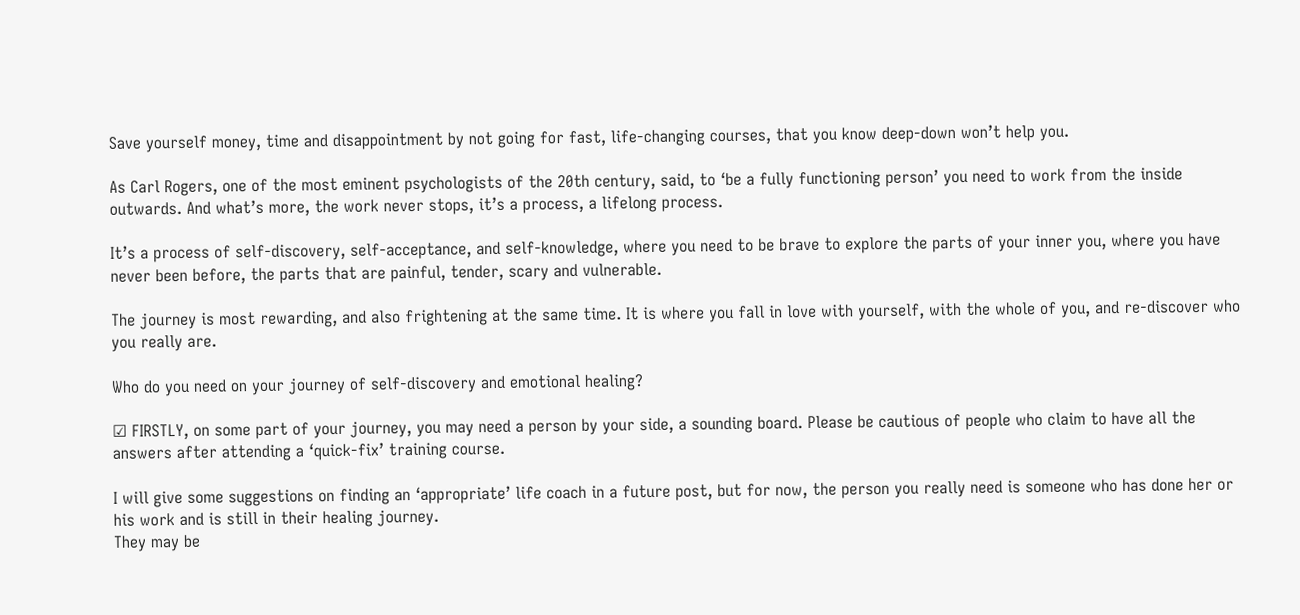Save yourself money, time and disappointment by not going for fast, life-changing courses, that you know deep-down won’t help you.

As Carl Rogers, one of the most eminent psychologists of the 20th century, said, to ‘be a fully functioning person’ you need to work from the inside outwards. And what’s more, the work never stops, it’s a process, a lifelong process.

It’s a process of self-discovery, self-acceptance, and self-knowledge, where you need to be brave to explore the parts of your inner you, where you have never been before, the parts that are painful, tender, scary and vulnerable.

The journey is most rewarding, and also frightening at the same time. It is where you fall in love with yourself, with the whole of you, and re-discover who you really are.

Who do you need on your journey of self-discovery and emotional healing?

☑ FIRSTLY, on some part of your journey, you may need a person by your side, a sounding board. Please be cautious of people who claim to have all the answers after attending a ‘quick-fix’ training course.

I will give some suggestions on finding an ‘appropriate’ life coach in a future post, but for now, the person you really need is someone who has done her or his work and is still in their healing journey.
They may be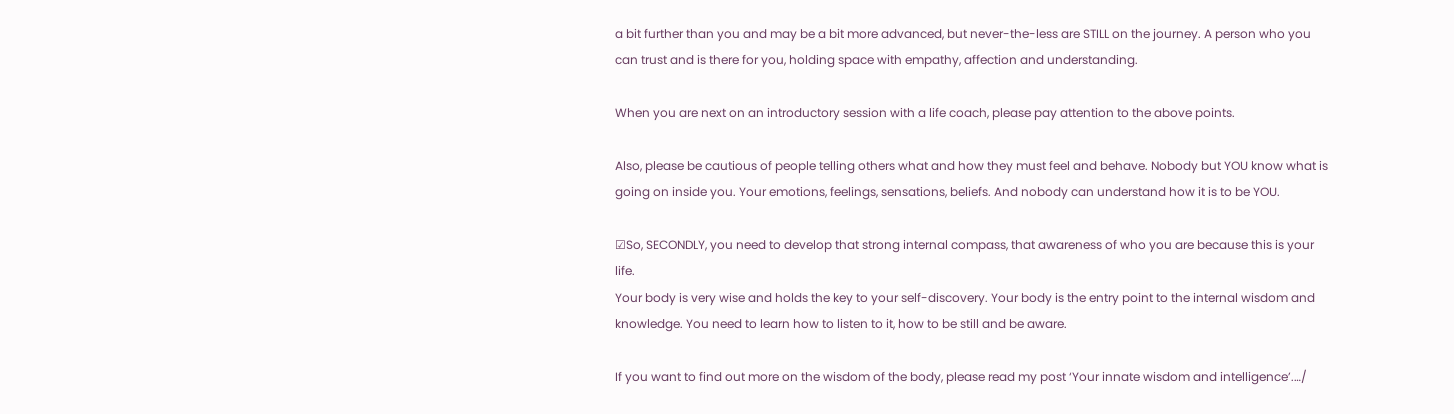a bit further than you and may be a bit more advanced, but never-the-less are STILL on the journey. A person who you can trust and is there for you, holding space with empathy, affection and understanding.

When you are next on an introductory session with a life coach, please pay attention to the above points.

Also, please be cautious of people telling others what and how they must feel and behave. Nobody but YOU know what is going on inside you. Your emotions, feelings, sensations, beliefs. And nobody can understand how it is to be YOU.

☑So, SECONDLY, you need to develop that strong internal compass, that awareness of who you are because this is your life.
Your body is very wise and holds the key to your self-discovery. Your body is the entry point to the internal wisdom and knowledge. You need to learn how to listen to it, how to be still and be aware.

If you want to find out more on the wisdom of the body, please read my post ‘Your innate wisdom and intelligence’.…/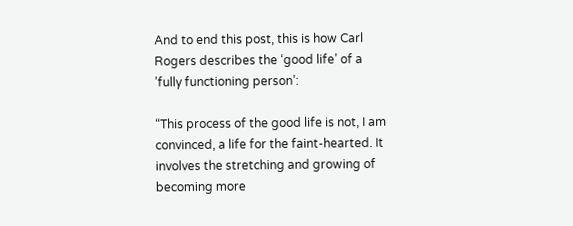And to end this post, this is how Carl Rogers describes the ‘good life’ of a ’fully functioning person’:

“This process of the good life is not, I am convinced, a life for the faint-hearted. It involves the stretching and growing of becoming more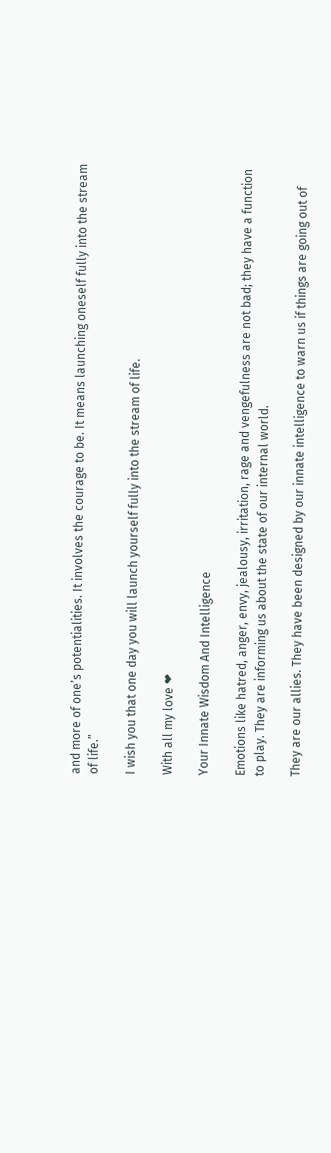and more of one’s potentialities. It involves the courage to be. It means launching oneself fully into the stream of life.”

I wish you that one day you will launch yourself fully into the stream of life.

With all my love ❤

Your Innate Wisdom And Intelligence

Emotions like hatred, anger, envy, jealousy, irritation, rage and vengefulness are not bad; they have a function to play. They are informing us about the state of our internal world.

They are our allies. They have been designed by our innate intelligence to warn us if things are going out of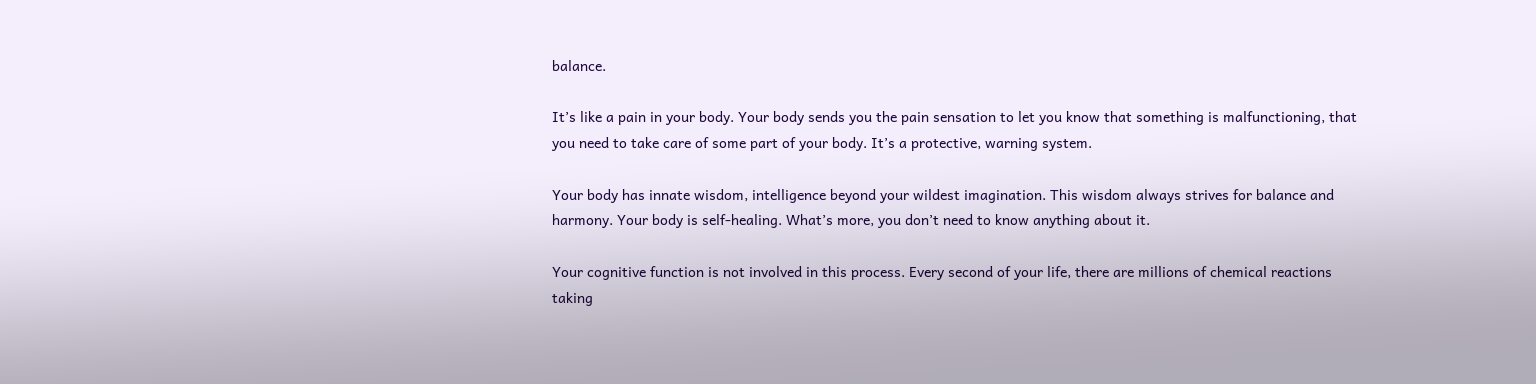balance.

It’s like a pain in your body. Your body sends you the pain sensation to let you know that something is malfunctioning, that you need to take care of some part of your body. It’s a protective, warning system.

Your body has innate wisdom, intelligence beyond your wildest imagination. This wisdom always strives for balance and harmony. Your body is self-healing. What’s more, you don’t need to know anything about it.

Your cognitive function is not involved in this process. Every second of your life, there are millions of chemical reactions taking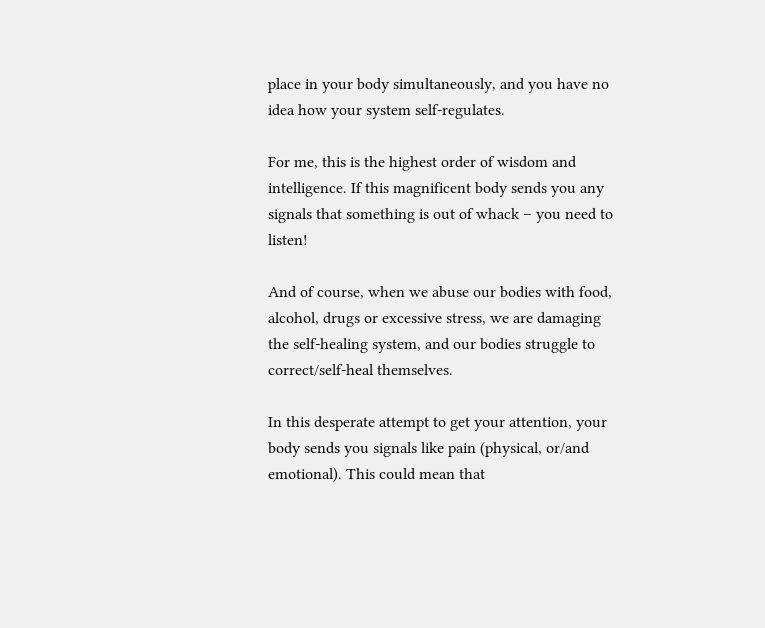place in your body simultaneously, and you have no idea how your system self-regulates.

For me, this is the highest order of wisdom and intelligence. If this magnificent body sends you any signals that something is out of whack – you need to listen!

And of course, when we abuse our bodies with food, alcohol, drugs or excessive stress, we are damaging the self-healing system, and our bodies struggle to correct/self-heal themselves.

In this desperate attempt to get your attention, your body sends you signals like pain (physical, or/and emotional). This could mean that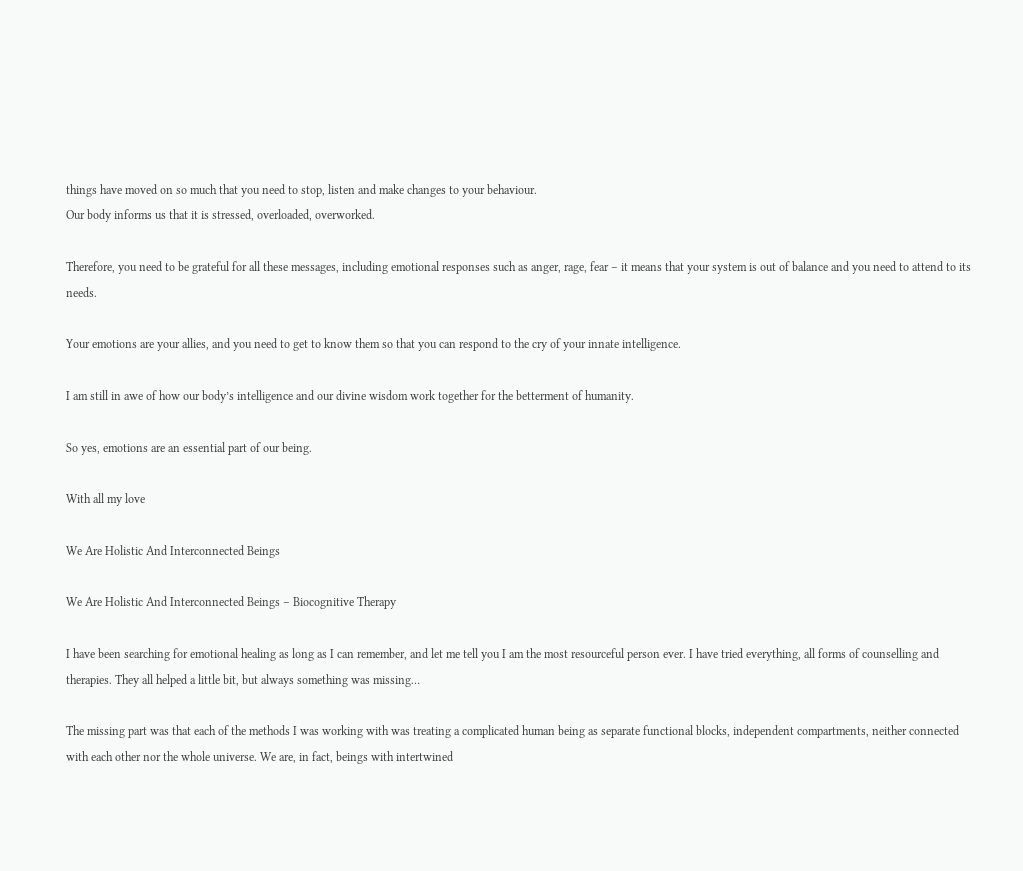things have moved on so much that you need to stop, listen and make changes to your behaviour.
Our body informs us that it is stressed, overloaded, overworked.

Therefore, you need to be grateful for all these messages, including emotional responses such as anger, rage, fear – it means that your system is out of balance and you need to attend to its needs.

Your emotions are your allies, and you need to get to know them so that you can respond to the cry of your innate intelligence.

I am still in awe of how our body’s intelligence and our divine wisdom work together for the betterment of humanity.

So yes, emotions are an essential part of our being.

With all my love

We Are Holistic And Interconnected Beings

We Are Holistic And Interconnected Beings – Biocognitive Therapy

I have been searching for emotional healing as long as I can remember, and let me tell you I am the most resourceful person ever. I have tried everything, all forms of counselling and therapies. They all helped a little bit, but always something was missing…

The missing part was that each of the methods I was working with was treating a complicated human being as separate functional blocks, independent compartments, neither connected with each other nor the whole universe. We are, in fact, beings with intertwined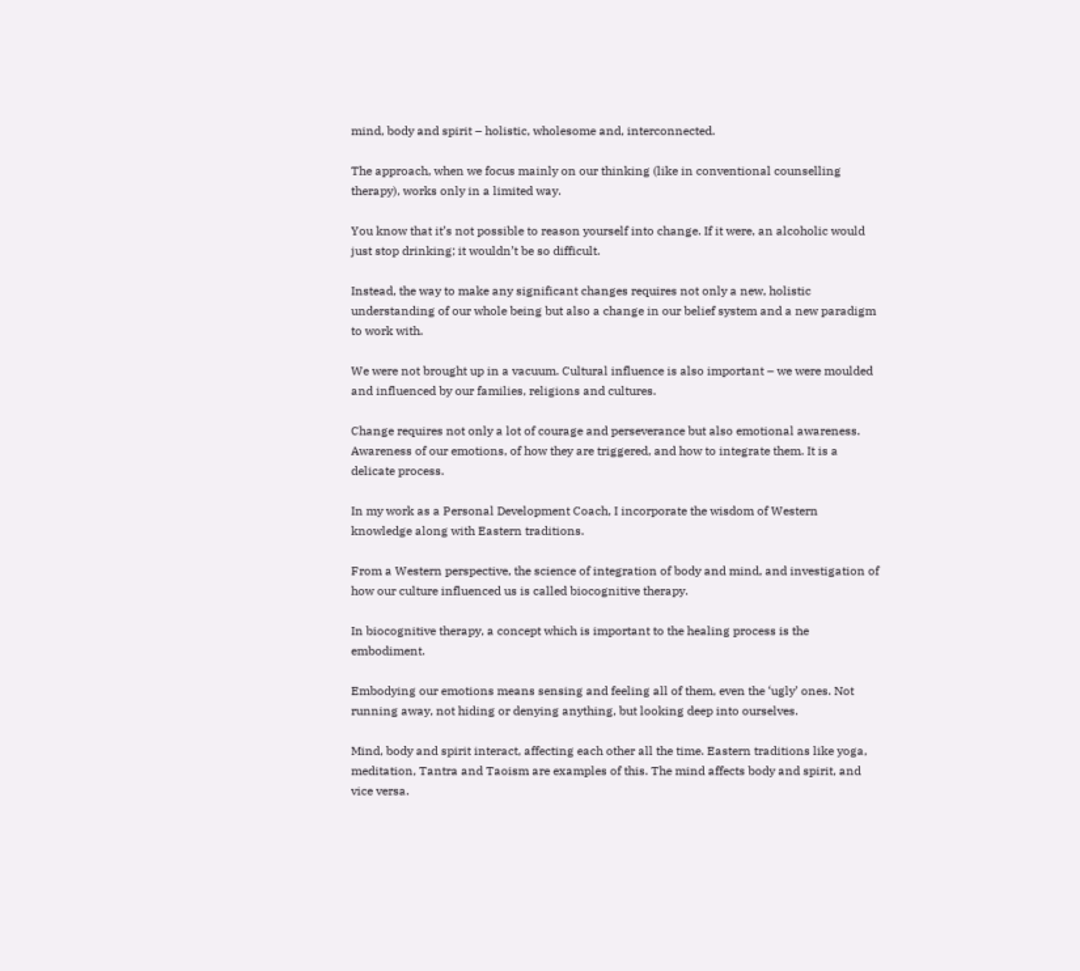mind, body and spirit – holistic, wholesome and, interconnected.

The approach, when we focus mainly on our thinking (like in conventional counselling therapy), works only in a limited way.

You know that it’s not possible to reason yourself into change. If it were, an alcoholic would just stop drinking; it wouldn’t be so difficult.

Instead, the way to make any significant changes requires not only a new, holistic understanding of our whole being but also a change in our belief system and a new paradigm to work with.

We were not brought up in a vacuum. Cultural influence is also important – we were moulded and influenced by our families, religions and cultures.

Change requires not only a lot of courage and perseverance but also emotional awareness. Awareness of our emotions, of how they are triggered, and how to integrate them. It is a delicate process.

In my work as a Personal Development Coach, I incorporate the wisdom of Western knowledge along with Eastern traditions.

From a Western perspective, the science of integration of body and mind, and investigation of how our culture influenced us is called biocognitive therapy.

In biocognitive therapy, a concept which is important to the healing process is the embodiment.

Embodying our emotions means sensing and feeling all of them, even the ‘ugly’ ones. Not running away, not hiding or denying anything, but looking deep into ourselves.

Mind, body and spirit interact, affecting each other all the time. Eastern traditions like yoga, meditation, Tantra and Taoism are examples of this. The mind affects body and spirit, and vice versa.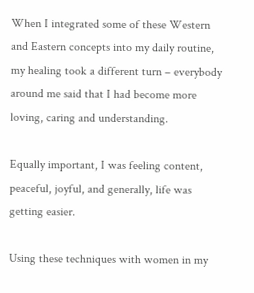When I integrated some of these Western and Eastern concepts into my daily routine, my healing took a different turn – everybody around me said that I had become more loving, caring and understanding.

Equally important, I was feeling content, peaceful, joyful, and generally, life was getting easier.

Using these techniques with women in my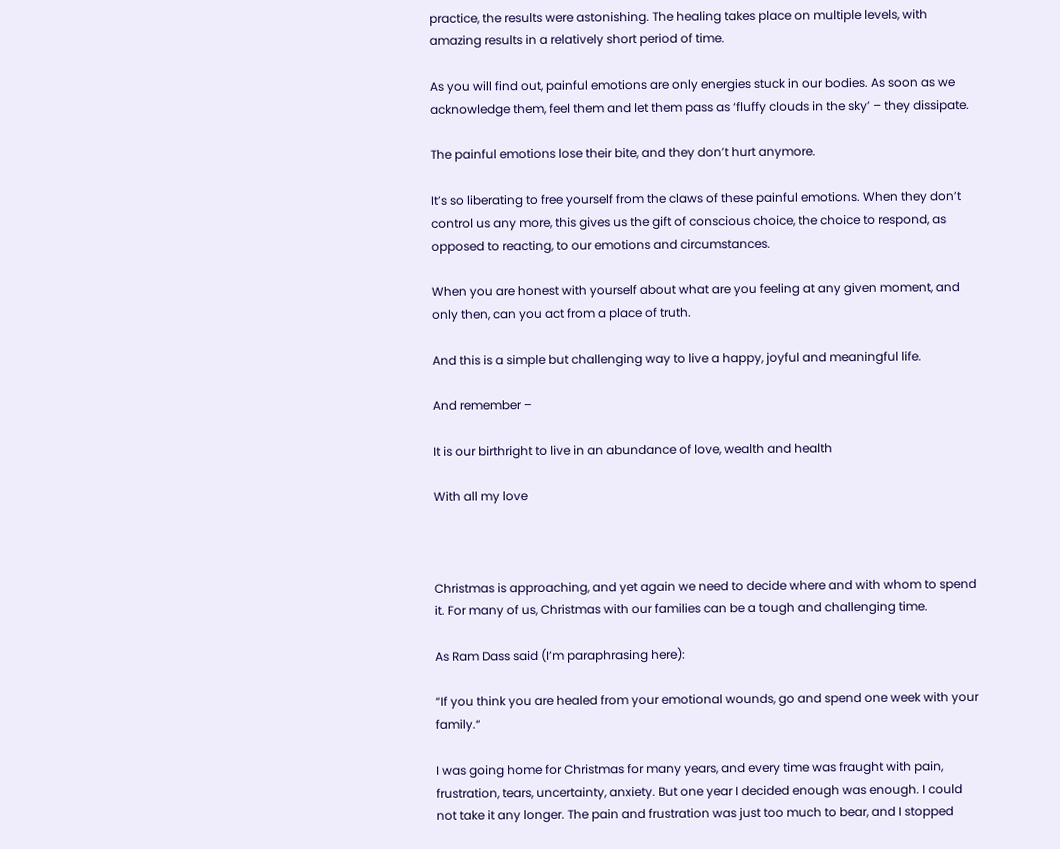practice, the results were astonishing. The healing takes place on multiple levels, with amazing results in a relatively short period of time.

As you will find out, painful emotions are only energies stuck in our bodies. As soon as we acknowledge them, feel them and let them pass as ‘fluffy clouds in the sky’ – they dissipate.

The painful emotions lose their bite, and they don’t hurt anymore.

It’s so liberating to free yourself from the claws of these painful emotions. When they don’t control us any more, this gives us the gift of conscious choice, the choice to respond, as opposed to reacting, to our emotions and circumstances.

When you are honest with yourself about what are you feeling at any given moment, and only then, can you act from a place of truth.

And this is a simple but challenging way to live a happy, joyful and meaningful life.

And remember –

It is our birthright to live in an abundance of love, wealth and health

With all my love



Christmas is approaching, and yet again we need to decide where and with whom to spend it. For many of us, Christmas with our families can be a tough and challenging time.

As Ram Dass said (I’m paraphrasing here):

“If you think you are healed from your emotional wounds, go and spend one week with your family.“

I was going home for Christmas for many years, and every time was fraught with pain, frustration, tears, uncertainty, anxiety. But one year I decided enough was enough. I could not take it any longer. The pain and frustration was just too much to bear, and I stopped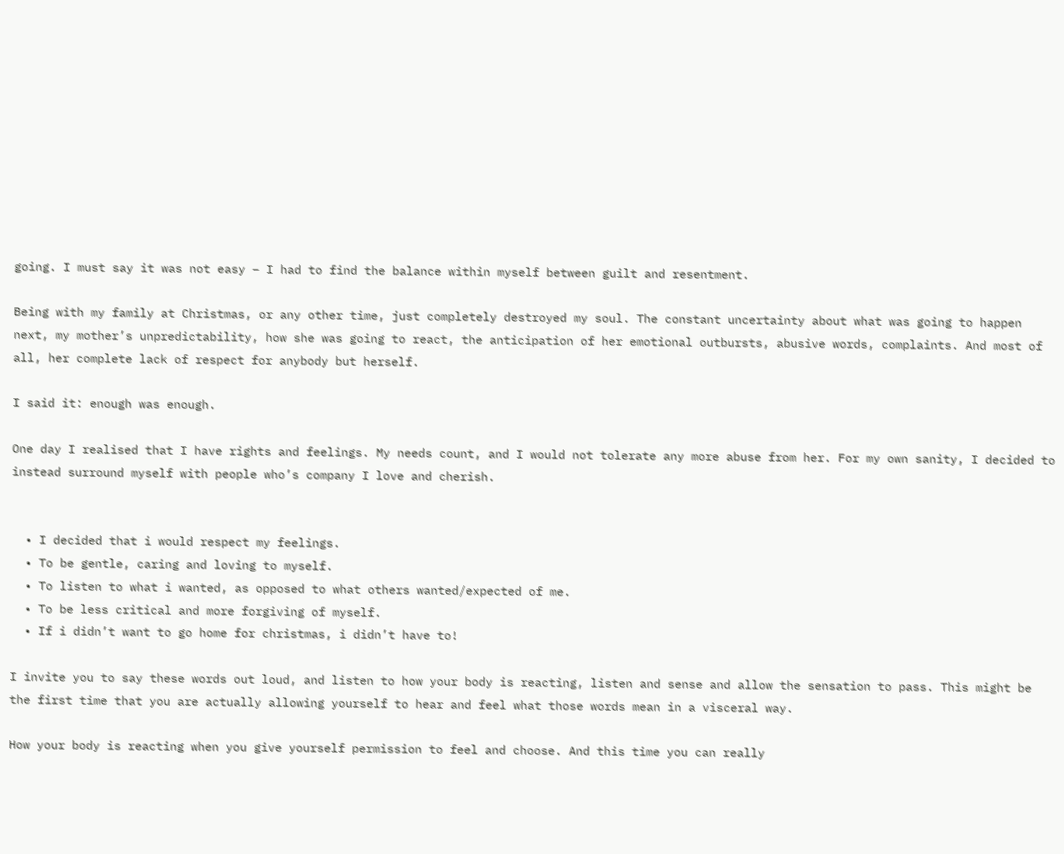going. I must say it was not easy – I had to find the balance within myself between guilt and resentment.

Being with my family at Christmas, or any other time, just completely destroyed my soul. The constant uncertainty about what was going to happen next, my mother’s unpredictability, how she was going to react, the anticipation of her emotional outbursts, abusive words, complaints. And most of all, her complete lack of respect for anybody but herself.

I said it: enough was enough.

One day I realised that I have rights and feelings. My needs count, and I would not tolerate any more abuse from her. For my own sanity, I decided to instead surround myself with people who’s company I love and cherish.


  • I decided that i would respect my feelings.
  • To be gentle, caring and loving to myself.
  • To listen to what i wanted, as opposed to what others wanted/expected of me.
  • To be less critical and more forgiving of myself.
  • If i didn’t want to go home for christmas, i didn’t have to!

I invite you to say these words out loud, and listen to how your body is reacting, listen and sense and allow the sensation to pass. This might be the first time that you are actually allowing yourself to hear and feel what those words mean in a visceral way.

How your body is reacting when you give yourself permission to feel and choose. And this time you can really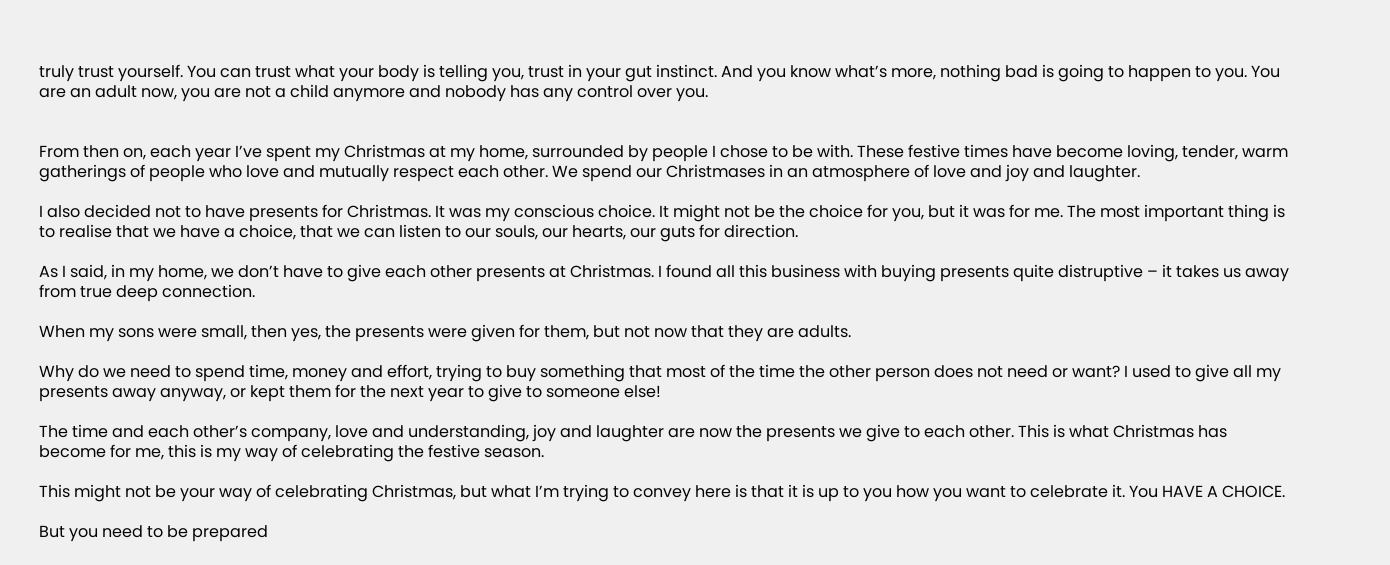truly trust yourself. You can trust what your body is telling you, trust in your gut instinct. And you know what’s more, nothing bad is going to happen to you. You are an adult now, you are not a child anymore and nobody has any control over you.


From then on, each year I’ve spent my Christmas at my home, surrounded by people I chose to be with. These festive times have become loving, tender, warm gatherings of people who love and mutually respect each other. We spend our Christmases in an atmosphere of love and joy and laughter.

I also decided not to have presents for Christmas. It was my conscious choice. It might not be the choice for you, but it was for me. The most important thing is to realise that we have a choice, that we can listen to our souls, our hearts, our guts for direction.

As I said, in my home, we don’t have to give each other presents at Christmas. I found all this business with buying presents quite distruptive – it takes us away from true deep connection.

When my sons were small, then yes, the presents were given for them, but not now that they are adults.

Why do we need to spend time, money and effort, trying to buy something that most of the time the other person does not need or want? I used to give all my presents away anyway, or kept them for the next year to give to someone else!

The time and each other’s company, love and understanding, joy and laughter are now the presents we give to each other. This is what Christmas has become for me, this is my way of celebrating the festive season.

This might not be your way of celebrating Christmas, but what I’m trying to convey here is that it is up to you how you want to celebrate it. You HAVE A CHOICE.

But you need to be prepared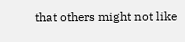that others might not like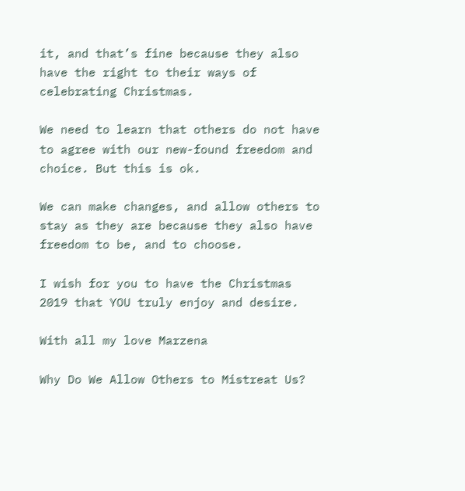it, and that’s fine because they also have the right to their ways of celebrating Christmas.

We need to learn that others do not have to agree with our new-found freedom and choice. But this is ok.

We can make changes, and allow others to stay as they are because they also have freedom to be, and to choose.

I wish for you to have the Christmas 2019 that YOU truly enjoy and desire.

With all my love Marzena

Why Do We Allow Others to Mistreat Us?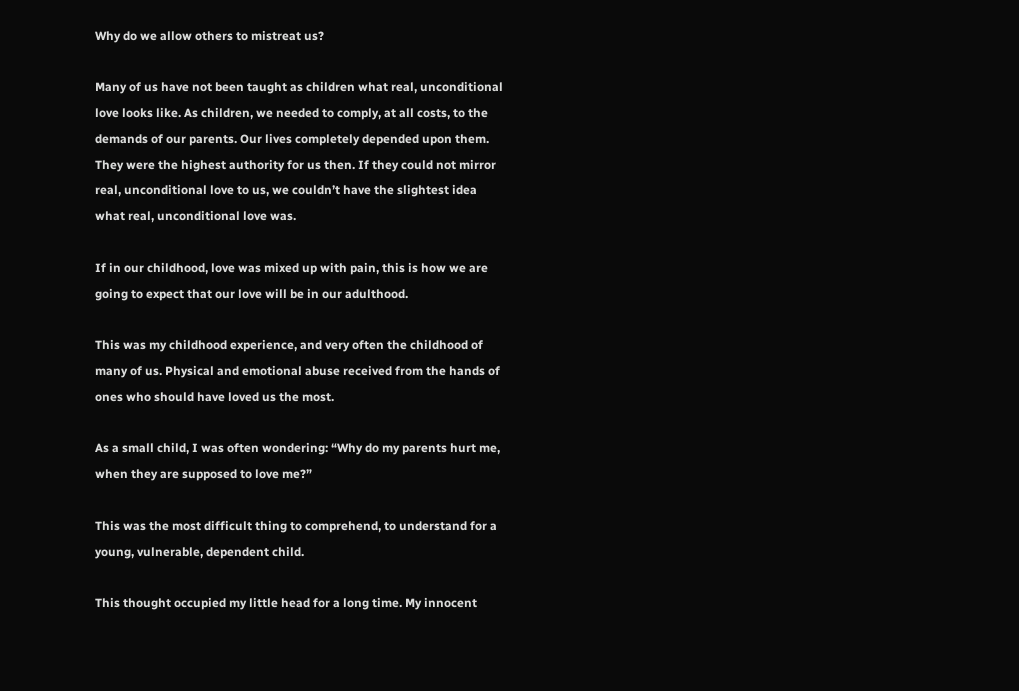Why do we allow others to mistreat us?

Many of us have not been taught as children what real, unconditional love looks like. As children, we needed to comply, at all costs, to the demands of our parents. Our lives completely depended upon them. They were the highest authority for us then. If they could not mirror real, unconditional love to us, we couldn’t have the slightest idea what real, unconditional love was.

If in our childhood, love was mixed up with pain, this is how we are going to expect that our love will be in our adulthood.

This was my childhood experience, and very often the childhood of many of us. Physical and emotional abuse received from the hands of ones who should have loved us the most.

As a small child, I was often wondering: “Why do my parents hurt me, when they are supposed to love me?”

This was the most difficult thing to comprehend, to understand for a young, vulnerable, dependent child.

This thought occupied my little head for a long time. My innocent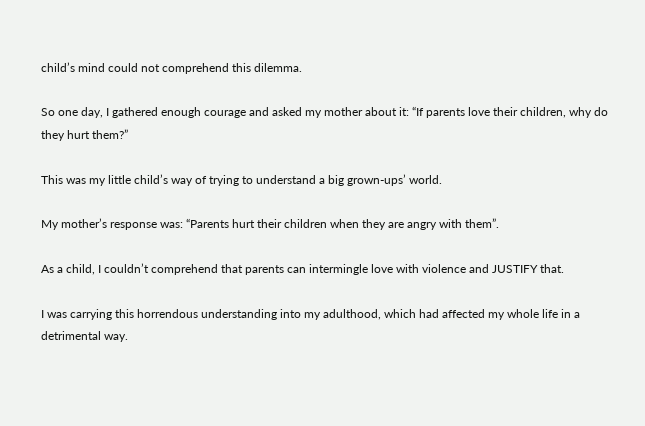child’s mind could not comprehend this dilemma.

So one day, I gathered enough courage and asked my mother about it: “If parents love their children, why do they hurt them?”

This was my little child’s way of trying to understand a big grown-ups’ world.

My mother’s response was: “Parents hurt their children when they are angry with them”.

As a child, I couldn’t comprehend that parents can intermingle love with violence and JUSTIFY that.

I was carrying this horrendous understanding into my adulthood, which had affected my whole life in a detrimental way.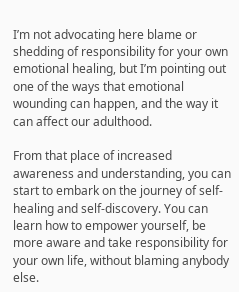I’m not advocating here blame or shedding of responsibility for your own emotional healing, but I’m pointing out one of the ways that emotional wounding can happen, and the way it can affect our adulthood.

From that place of increased awareness and understanding, you can start to embark on the journey of self-healing and self-discovery. You can learn how to empower yourself, be more aware and take responsibility for your own life, without blaming anybody else.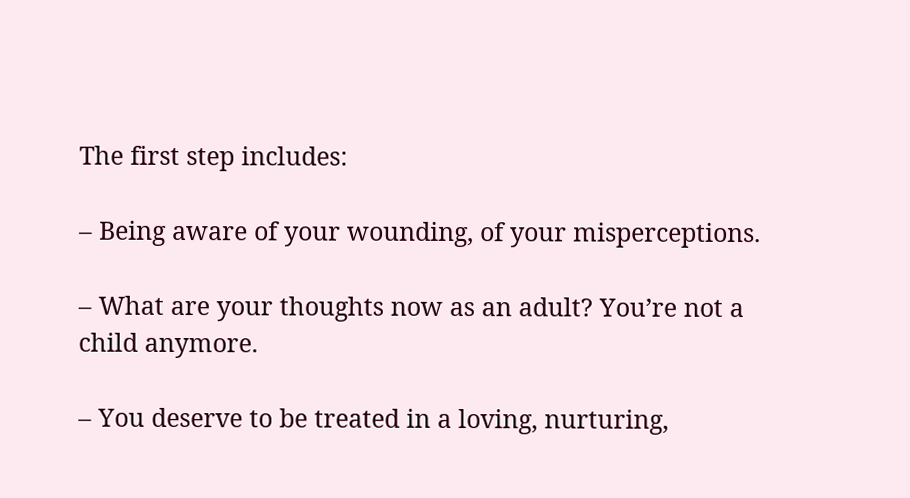The first step includes:

– Being aware of your wounding, of your misperceptions.

– What are your thoughts now as an adult? You’re not a child anymore.

– You deserve to be treated in a loving, nurturing,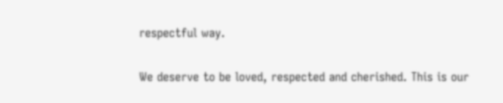respectful way.

We deserve to be loved, respected and cherished. This is our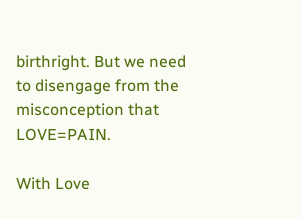birthright. But we need to disengage from the misconception that LOVE=PAIN.

With Love